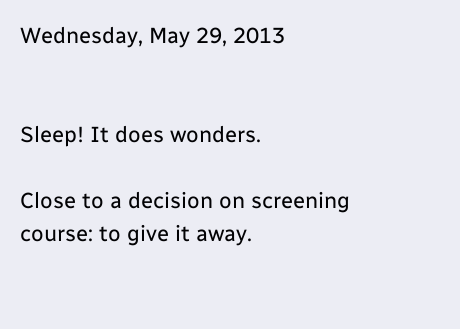Wednesday, May 29, 2013


Sleep! It does wonders.

Close to a decision on screening course: to give it away.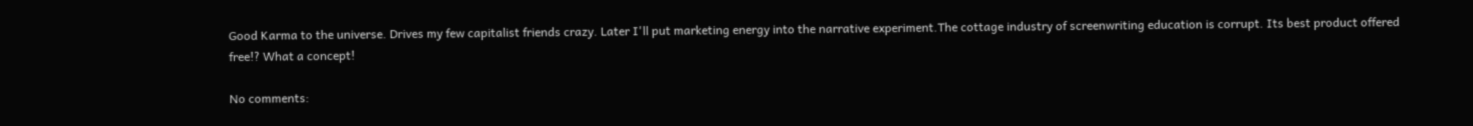Good Karma to the universe. Drives my few capitalist friends crazy. Later I'll put marketing energy into the narrative experiment.The cottage industry of screenwriting education is corrupt. Its best product offered free!? What a concept!

No comments: